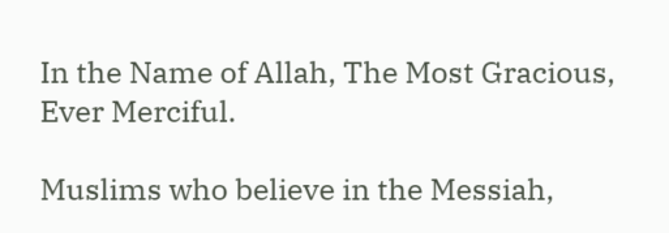In the Name of Allah, The Most Gracious, Ever Merciful.

Muslims who believe in the Messiah,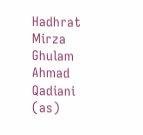Hadhrat Mirza Ghulam Ahmad Qadiani (as)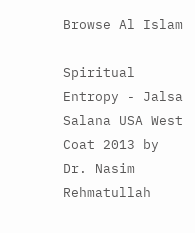Browse Al Islam

Spiritual Entropy - Jalsa Salana USA West Coat 2013 by Dr. Nasim Rehmatullah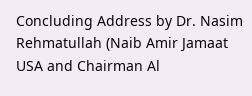Concluding Address by Dr. Nasim Rehmatullah (Naib Amir Jamaat USA and Chairman Al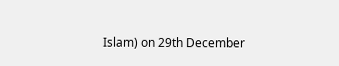Islam) on 29th December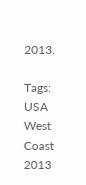2013.

Tags: USA West Coast 2013